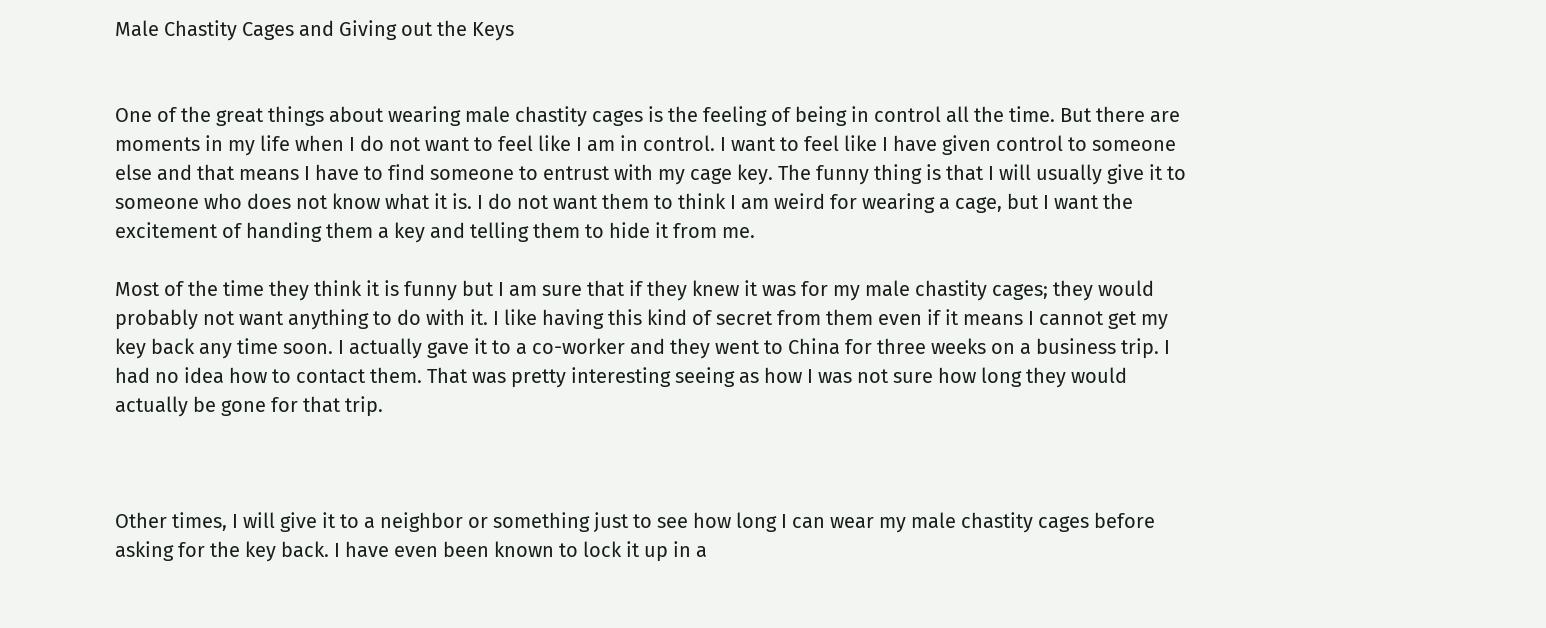Male Chastity Cages and Giving out the Keys


One of the great things about wearing male chastity cages is the feeling of being in control all the time. But there are moments in my life when I do not want to feel like I am in control. I want to feel like I have given control to someone else and that means I have to find someone to entrust with my cage key. The funny thing is that I will usually give it to someone who does not know what it is. I do not want them to think I am weird for wearing a cage, but I want the excitement of handing them a key and telling them to hide it from me.

Most of the time they think it is funny but I am sure that if they knew it was for my male chastity cages; they would probably not want anything to do with it. I like having this kind of secret from them even if it means I cannot get my key back any time soon. I actually gave it to a co-worker and they went to China for three weeks on a business trip. I had no idea how to contact them. That was pretty interesting seeing as how I was not sure how long they would actually be gone for that trip.



Other times, I will give it to a neighbor or something just to see how long I can wear my male chastity cages before asking for the key back. I have even been known to lock it up in a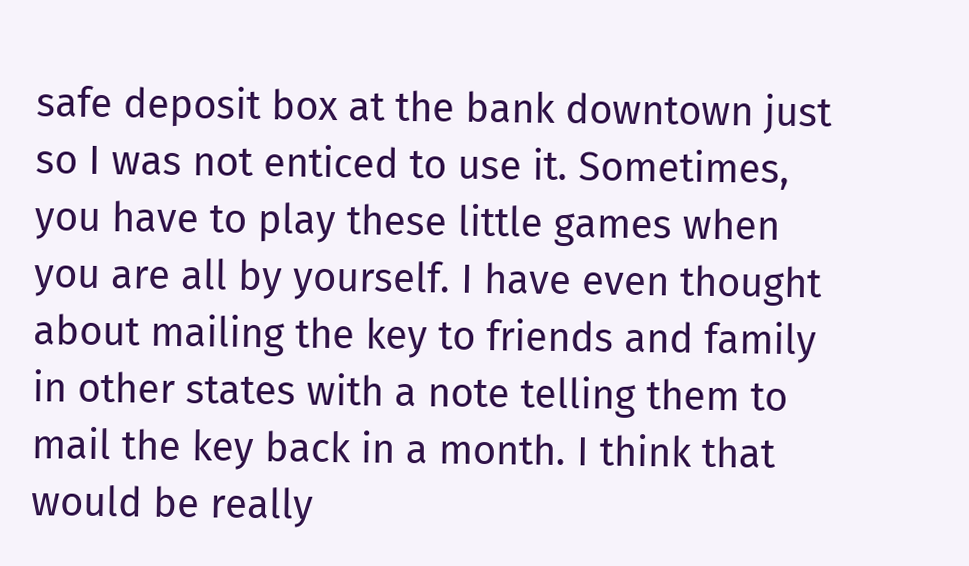safe deposit box at the bank downtown just so I was not enticed to use it. Sometimes, you have to play these little games when you are all by yourself. I have even thought about mailing the key to friends and family in other states with a note telling them to mail the key back in a month. I think that would be really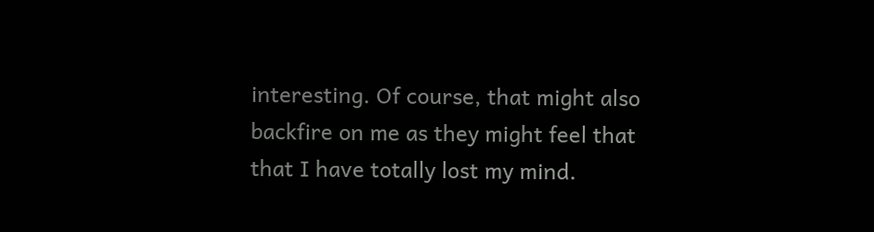interesting. Of course, that might also backfire on me as they might feel that that I have totally lost my mind.